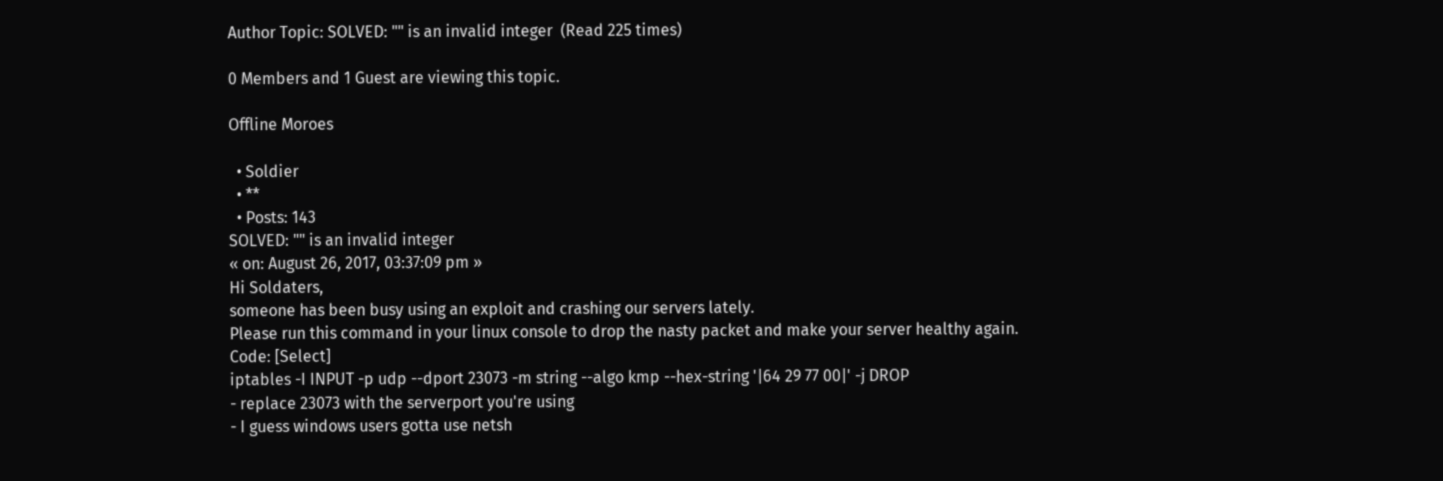Author Topic: SOLVED: "" is an invalid integer  (Read 225 times)

0 Members and 1 Guest are viewing this topic.

Offline Moroes

  • Soldier
  • **
  • Posts: 143
SOLVED: "" is an invalid integer
« on: August 26, 2017, 03:37:09 pm »
Hi Soldaters,
someone has been busy using an exploit and crashing our servers lately.
Please run this command in your linux console to drop the nasty packet and make your server healthy again.
Code: [Select]
iptables -I INPUT -p udp --dport 23073 -m string --algo kmp --hex-string '|64 29 77 00|' -j DROP
- replace 23073 with the serverport you're using
- I guess windows users gotta use netsh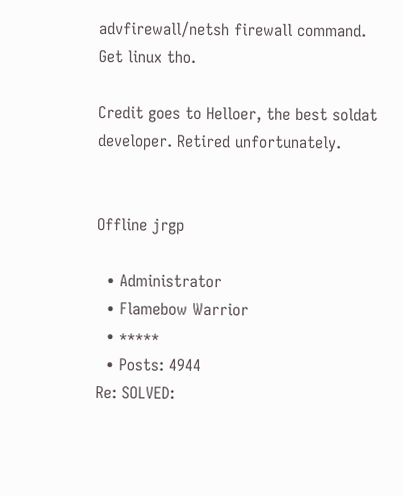advfirewall/netsh firewall command. Get linux tho.

Credit goes to Helloer, the best soldat developer. Retired unfortunately.


Offline jrgp

  • Administrator
  • Flamebow Warrior
  • *****
  • Posts: 4944
Re: SOLVED: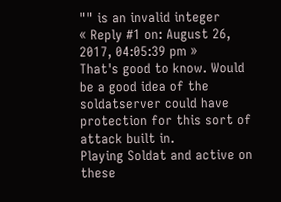"" is an invalid integer
« Reply #1 on: August 26, 2017, 04:05:39 pm »
That's good to know. Would be a good idea of the soldatserver could have protection for this sort of attack built in.
Playing Soldat and active on these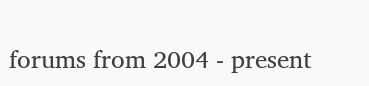forums from 2004 - present